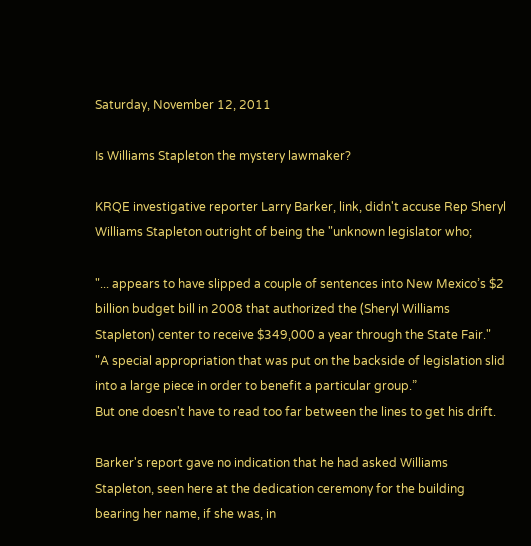Saturday, November 12, 2011

Is Williams Stapleton the mystery lawmaker?

KRQE investigative reporter Larry Barker, link, didn't accuse Rep Sheryl Williams Stapleton outright of being the "unknown legislator who;

"... appears to have slipped a couple of sentences into New Mexico’s $2 billion budget bill in 2008 that authorized the (Sheryl Williams Stapleton) center to receive $349,000 a year through the State Fair." "A special appropriation that was put on the backside of legislation slid into a large piece in order to benefit a particular group.”
But one doesn't have to read too far between the lines to get his drift.

Barker's report gave no indication that he had asked Williams Stapleton, seen here at the dedication ceremony for the building bearing her name, if she was, in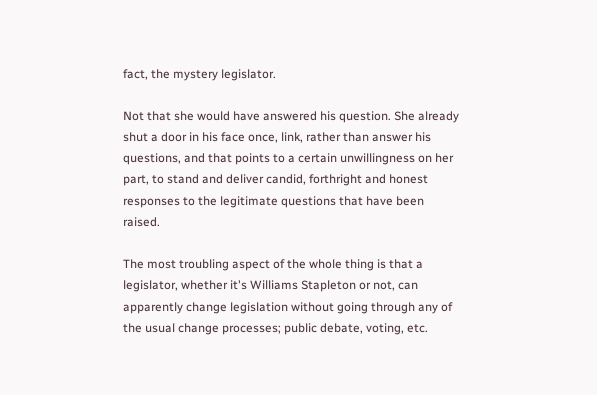fact, the mystery legislator.

Not that she would have answered his question. She already shut a door in his face once, link, rather than answer his questions, and that points to a certain unwillingness on her part, to stand and deliver candid, forthright and honest responses to the legitimate questions that have been raised.

The most troubling aspect of the whole thing is that a legislator, whether it's Williams Stapleton or not, can apparently change legislation without going through any of the usual change processes; public debate, voting, etc.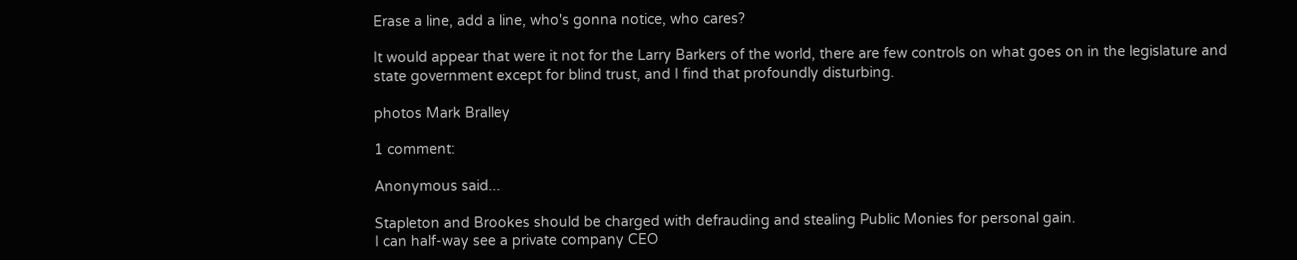Erase a line, add a line, who's gonna notice, who cares?

It would appear that were it not for the Larry Barkers of the world, there are few controls on what goes on in the legislature and state government except for blind trust, and I find that profoundly disturbing.

photos Mark Bralley

1 comment:

Anonymous said...

Stapleton and Brookes should be charged with defrauding and stealing Public Monies for personal gain.
I can half-way see a private company CEO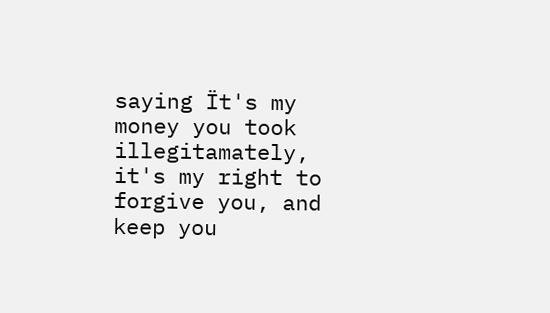saying Ït's my money you took illegitamately, it's my right to forgive you, and keep you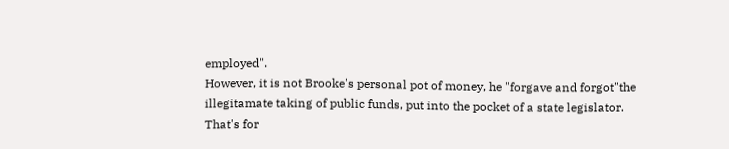employed".
However, it is not Brooke's personal pot of money, he "forgave and forgot"the illegitamate taking of public funds, put into the pocket of a state legislator.
That's for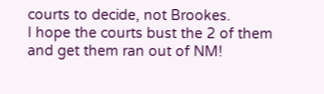courts to decide, not Brookes.
I hope the courts bust the 2 of them and get them ran out of NM!